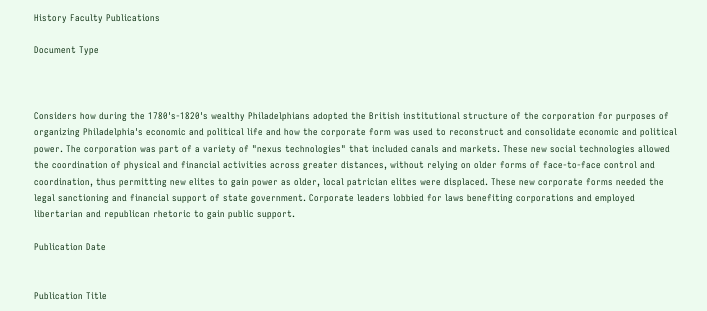History Faculty Publications

Document Type



Considers how during the 1780's-1820's wealthy Philadelphians adopted the British institutional structure of the corporation for purposes of organizing Philadelphia's economic and political life and how the corporate form was used to reconstruct and consolidate economic and political power. The corporation was part of a variety of "nexus technologies" that included canals and markets. These new social technologies allowed the coordination of physical and financial activities across greater distances, without relying on older forms of face-to-face control and coordination, thus permitting new elites to gain power as older, local patrician elites were displaced. These new corporate forms needed the legal sanctioning and financial support of state government. Corporate leaders lobbied for laws benefiting corporations and employed libertarian and republican rhetoric to gain public support.

Publication Date


Publication Title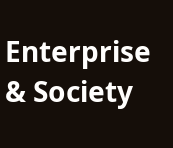Enterprise & Society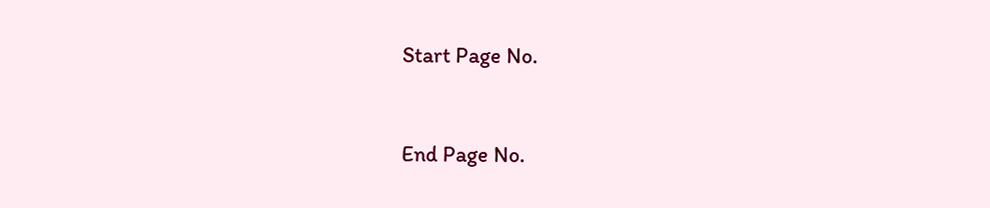Start Page No.


End Page No.